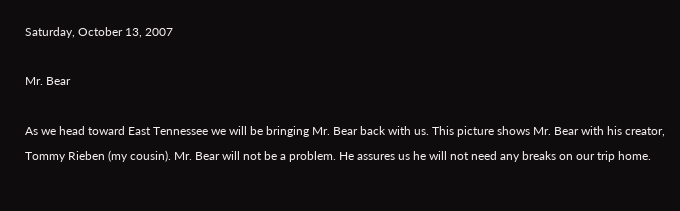Saturday, October 13, 2007

Mr. Bear

As we head toward East Tennessee we will be bringing Mr. Bear back with us. This picture shows Mr. Bear with his creator, Tommy Rieben (my cousin). Mr. Bear will not be a problem. He assures us he will not need any breaks on our trip home.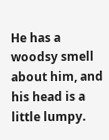He has a woodsy smell about him, and his head is a little lumpy.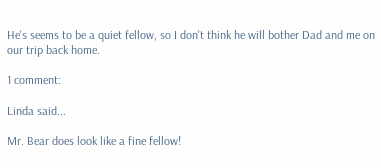He's seems to be a quiet fellow, so I don't think he will bother Dad and me on our trip back home.

1 comment:

Linda said...

Mr. Bear does look like a fine fellow!